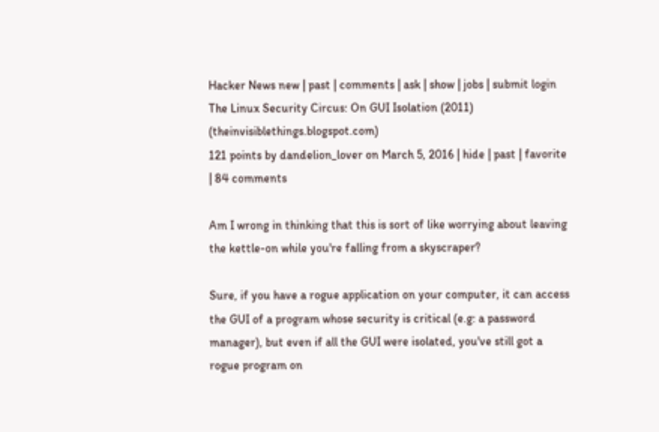Hacker News new | past | comments | ask | show | jobs | submit login
The Linux Security Circus: On GUI Isolation (2011) (theinvisiblethings.blogspot.com)
121 points by dandelion_lover on March 5, 2016 | hide | past | favorite | 84 comments

Am I wrong in thinking that this is sort of like worrying about leaving the kettle-on while you're falling from a skyscraper?

Sure, if you have a rogue application on your computer, it can access the GUI of a program whose security is critical (e.g: a password manager), but even if all the GUI were isolated, you've still got a rogue program on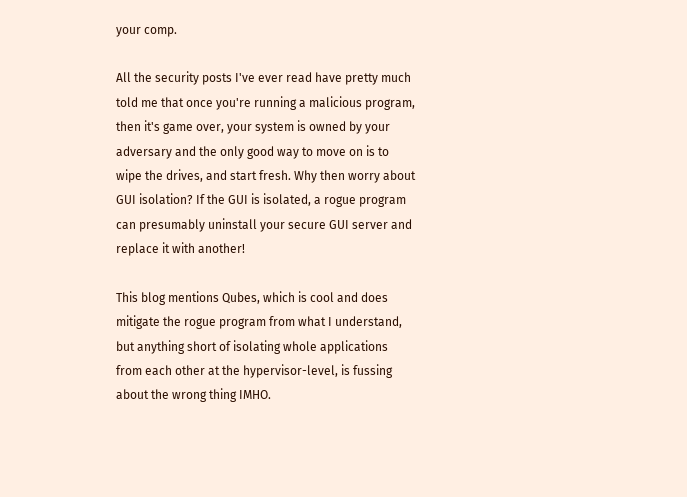your comp.

All the security posts I've ever read have pretty much told me that once you're running a malicious program, then it's game over, your system is owned by your adversary and the only good way to move on is to wipe the drives, and start fresh. Why then worry about GUI isolation? If the GUI is isolated, a rogue program can presumably uninstall your secure GUI server and replace it with another!

This blog mentions Qubes, which is cool and does mitigate the rogue program from what I understand, but anything short of isolating whole applications from each other at the hypervisor-level, is fussing about the wrong thing IMHO.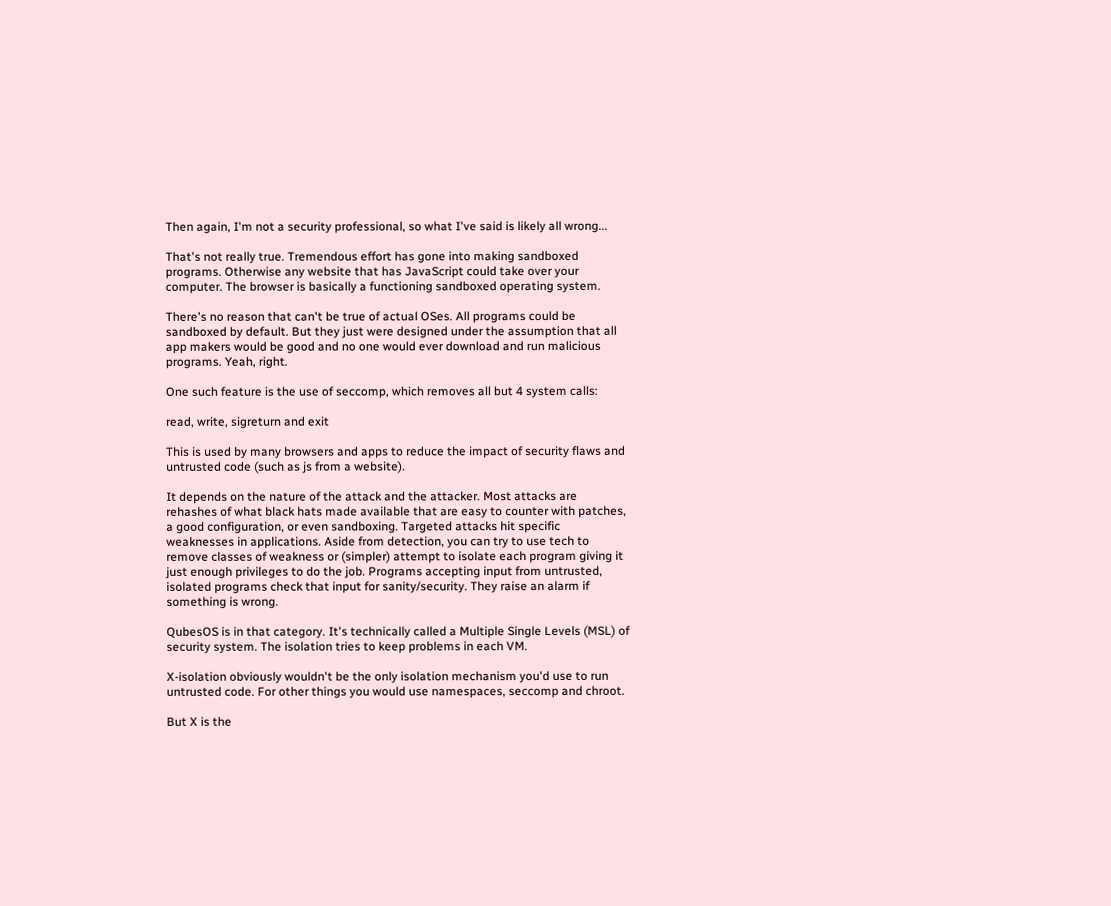Then again, I'm not a security professional, so what I've said is likely all wrong...

That's not really true. Tremendous effort has gone into making sandboxed programs. Otherwise any website that has JavaScript could take over your computer. The browser is basically a functioning sandboxed operating system.

There's no reason that can't be true of actual OSes. All programs could be sandboxed by default. But they just were designed under the assumption that all app makers would be good and no one would ever download and run malicious programs. Yeah, right.

One such feature is the use of seccomp, which removes all but 4 system calls:

read, write, sigreturn and exit

This is used by many browsers and apps to reduce the impact of security flaws and untrusted code (such as js from a website).

It depends on the nature of the attack and the attacker. Most attacks are rehashes of what black hats made available that are easy to counter with patches, a good configuration, or even sandboxing. Targeted attacks hit specific weaknesses in applications. Aside from detection, you can try to use tech to remove classes of weakness or (simpler) attempt to isolate each program giving it just enough privileges to do the job. Programs accepting input from untrusted, isolated programs check that input for sanity/security. They raise an alarm if something is wrong.

QubesOS is in that category. It's technically called a Multiple Single Levels (MSL) of security system. The isolation tries to keep problems in each VM.

X-isolation obviously wouldn't be the only isolation mechanism you'd use to run untrusted code. For other things you would use namespaces, seccomp and chroot.

But X is the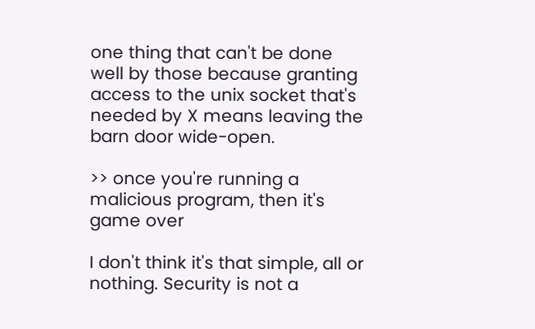one thing that can't be done well by those because granting access to the unix socket that's needed by X means leaving the barn door wide-open.

>> once you're running a malicious program, then it's game over

I don't think it's that simple, all or nothing. Security is not a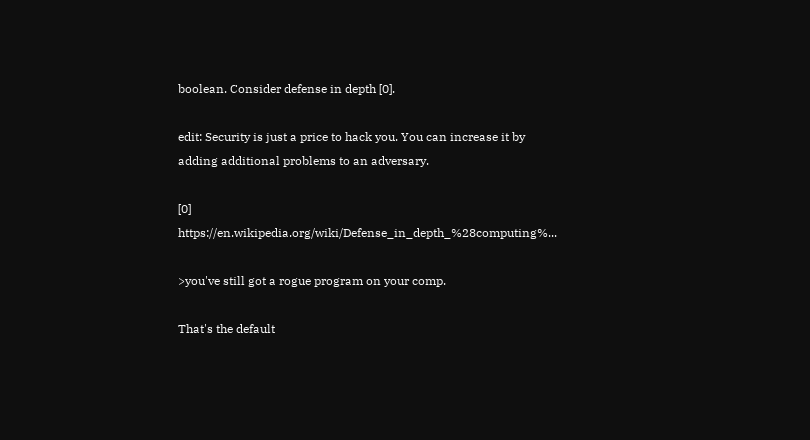boolean. Consider defense in depth [0].

edit: Security is just a price to hack you. You can increase it by adding additional problems to an adversary.

[0] https://en.wikipedia.org/wiki/Defense_in_depth_%28computing%...

>you've still got a rogue program on your comp.

That's the default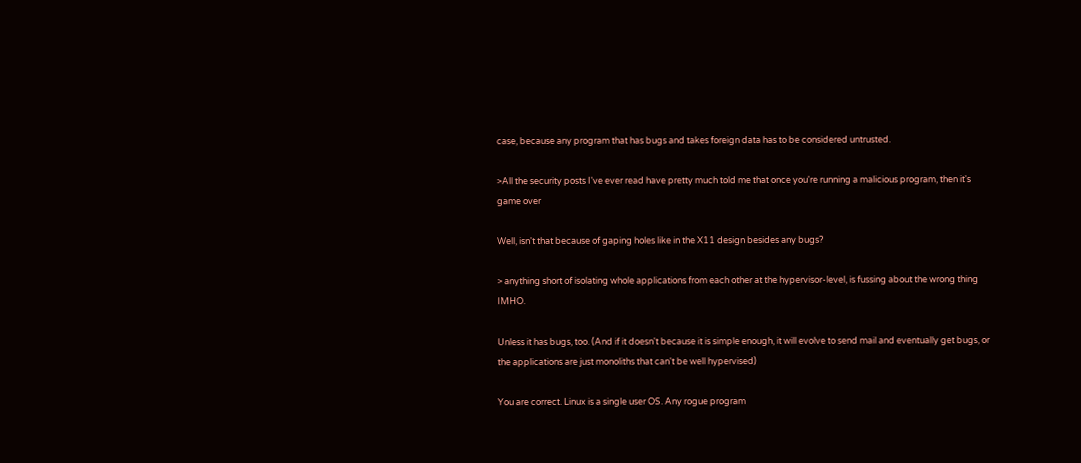case, because any program that has bugs and takes foreign data has to be considered untrusted.

>All the security posts I've ever read have pretty much told me that once you're running a malicious program, then it's game over

Well, isn't that because of gaping holes like in the X11 design besides any bugs?

> anything short of isolating whole applications from each other at the hypervisor-level, is fussing about the wrong thing IMHO.

Unless it has bugs, too. (And if it doesn't because it is simple enough, it will evolve to send mail and eventually get bugs, or the applications are just monoliths that can't be well hypervised)

You are correct. Linux is a single user OS. Any rogue program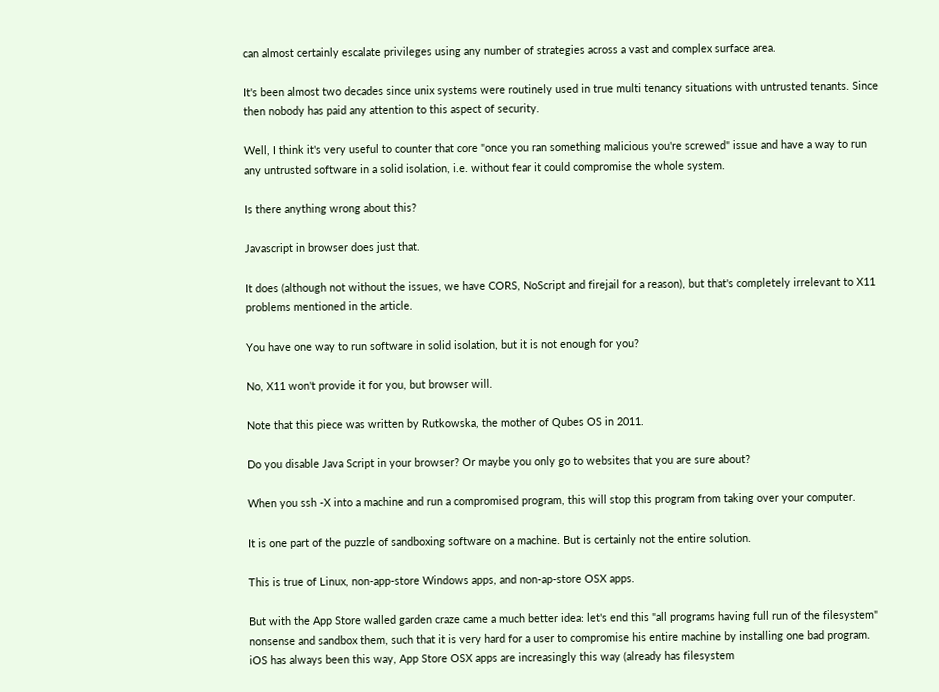can almost certainly escalate privileges using any number of strategies across a vast and complex surface area.

It's been almost two decades since unix systems were routinely used in true multi tenancy situations with untrusted tenants. Since then nobody has paid any attention to this aspect of security.

Well, I think it's very useful to counter that core "once you ran something malicious you're screwed" issue and have a way to run any untrusted software in a solid isolation, i.e. without fear it could compromise the whole system.

Is there anything wrong about this?

Javascript in browser does just that.

It does (although not without the issues, we have CORS, NoScript and firejail for a reason), but that's completely irrelevant to X11 problems mentioned in the article.

You have one way to run software in solid isolation, but it is not enough for you?

No, X11 won't provide it for you, but browser will.

Note that this piece was written by Rutkowska, the mother of Qubes OS in 2011.

Do you disable Java Script in your browser? Or maybe you only go to websites that you are sure about?

When you ssh -X into a machine and run a compromised program, this will stop this program from taking over your computer.

It is one part of the puzzle of sandboxing software on a machine. But is certainly not the entire solution.

This is true of Linux, non-app-store Windows apps, and non-ap-store OSX apps.

But with the App Store walled garden craze came a much better idea: let's end this "all programs having full run of the filesystem" nonsense and sandbox them, such that it is very hard for a user to compromise his entire machine by installing one bad program. iOS has always been this way, App Store OSX apps are increasingly this way (already has filesystem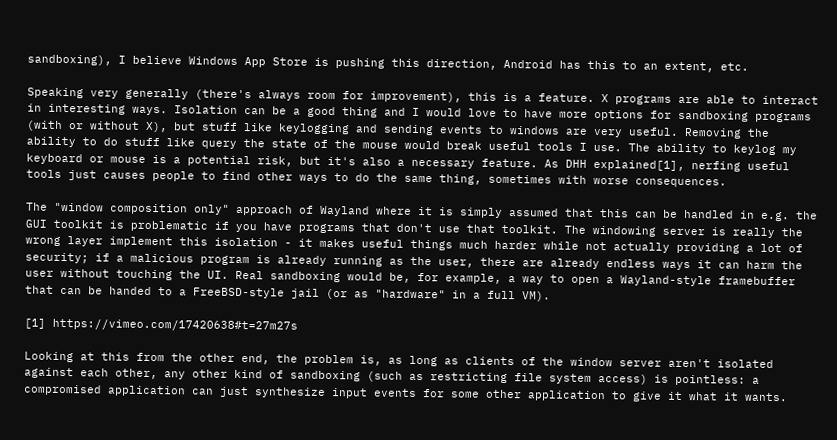sandboxing), I believe Windows App Store is pushing this direction, Android has this to an extent, etc.

Speaking very generally (there's always room for improvement), this is a feature. X programs are able to interact in interesting ways. Isolation can be a good thing and I would love to have more options for sandboxing programs (with or without X), but stuff like keylogging and sending events to windows are very useful. Removing the ability to do stuff like query the state of the mouse would break useful tools I use. The ability to keylog my keyboard or mouse is a potential risk, but it's also a necessary feature. As DHH explained[1], nerfing useful tools just causes people to find other ways to do the same thing, sometimes with worse consequences.

The "window composition only" approach of Wayland where it is simply assumed that this can be handled in e.g. the GUI toolkit is problematic if you have programs that don't use that toolkit. The windowing server is really the wrong layer implement this isolation - it makes useful things much harder while not actually providing a lot of security; if a malicious program is already running as the user, there are already endless ways it can harm the user without touching the UI. Real sandboxing would be, for example, a way to open a Wayland-style framebuffer that can be handed to a FreeBSD-style jail (or as "hardware" in a full VM).

[1] https://vimeo.com/17420638#t=27m27s

Looking at this from the other end, the problem is, as long as clients of the window server aren't isolated against each other, any other kind of sandboxing (such as restricting file system access) is pointless: a compromised application can just synthesize input events for some other application to give it what it wants.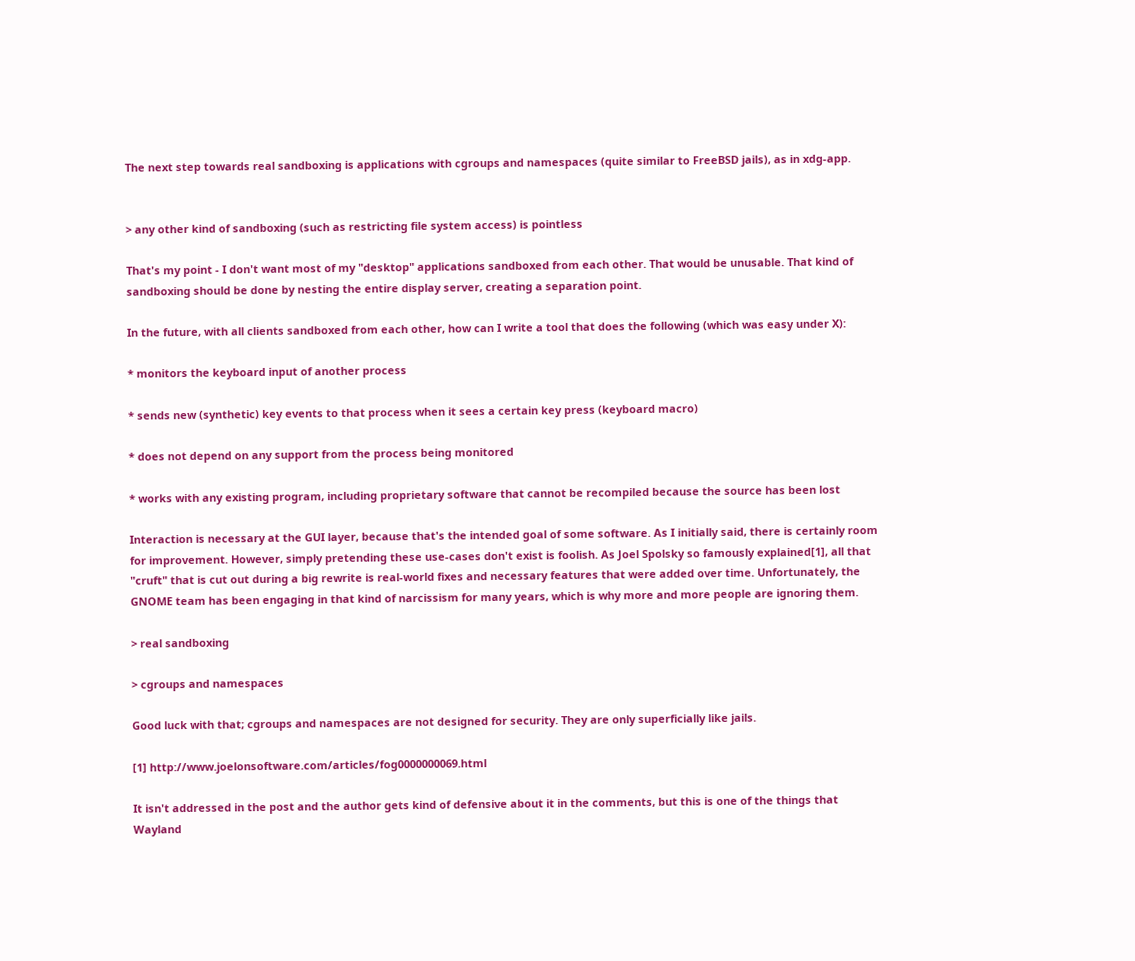The next step towards real sandboxing is applications with cgroups and namespaces (quite similar to FreeBSD jails), as in xdg-app.


> any other kind of sandboxing (such as restricting file system access) is pointless

That's my point - I don't want most of my "desktop" applications sandboxed from each other. That would be unusable. That kind of sandboxing should be done by nesting the entire display server, creating a separation point.

In the future, with all clients sandboxed from each other, how can I write a tool that does the following (which was easy under X):

* monitors the keyboard input of another process

* sends new (synthetic) key events to that process when it sees a certain key press (keyboard macro)

* does not depend on any support from the process being monitored

* works with any existing program, including proprietary software that cannot be recompiled because the source has been lost

Interaction is necessary at the GUI layer, because that's the intended goal of some software. As I initially said, there is certainly room for improvement. However, simply pretending these use-cases don't exist is foolish. As Joel Spolsky so famously explained[1], all that "cruft" that is cut out during a big rewrite is real-world fixes and necessary features that were added over time. Unfortunately, the GNOME team has been engaging in that kind of narcissism for many years, which is why more and more people are ignoring them.

> real sandboxing

> cgroups and namespaces

Good luck with that; cgroups and namespaces are not designed for security. They are only superficially like jails.

[1] http://www.joelonsoftware.com/articles/fog0000000069.html

It isn't addressed in the post and the author gets kind of defensive about it in the comments, but this is one of the things that Wayland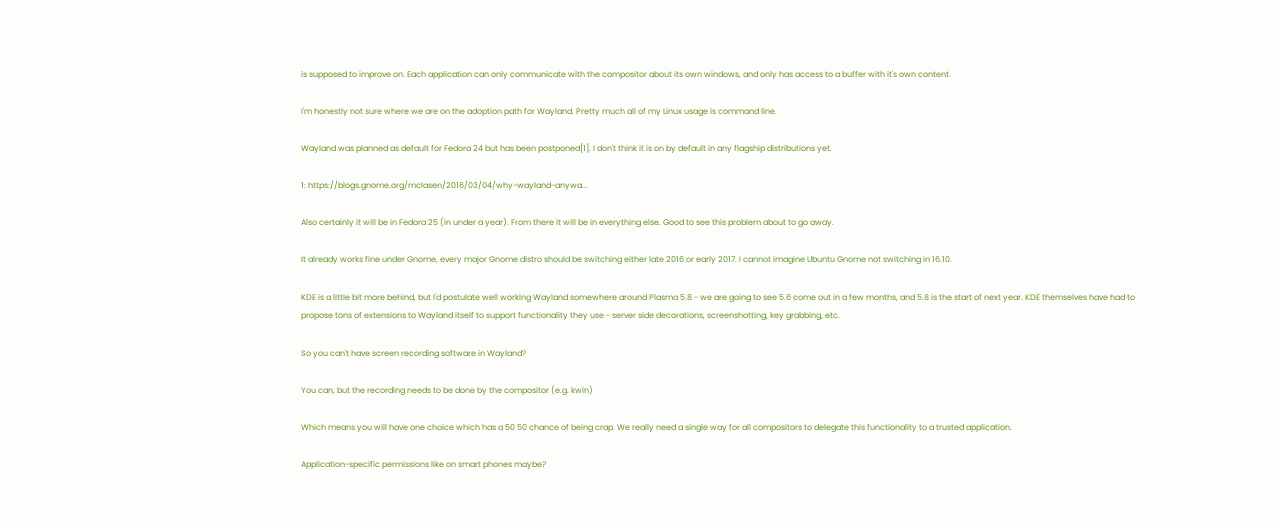is supposed to improve on. Each application can only communicate with the compositor about its own windows, and only has access to a buffer with it's own content.

I'm honestly not sure where we are on the adoption path for Wayland. Pretty much all of my Linux usage is command line.

Wayland was planned as default for Fedora 24 but has been postponed[1]. I don't think it is on by default in any flagship distributions yet.

1: https://blogs.gnome.org/mclasen/2016/03/04/why-wayland-anywa...

Also certainly it will be in Fedora 25 (in under a year). From there it will be in everything else. Good to see this problem about to go away.

It already works fine under Gnome, every major Gnome distro should be switching either late 2016 or early 2017. I cannot imagine Ubuntu Gnome not switching in 16.10.

KDE is a little bit more behind, but I'd postulate well working Wayland somewhere around Plasma 5.8 - we are going to see 5.6 come out in a few months, and 5.8 is the start of next year. KDE themselves have had to propose tons of extensions to Wayland itself to support functionality they use - server side decorations, screenshotting, key grabbing, etc.

So you can't have screen recording software in Wayland?

You can, but the recording needs to be done by the compositor (e.g. kwin)

Which means you will have one choice which has a 50 50 chance of being crap. We really need a single way for all compositors to delegate this functionality to a trusted application.

Application-specific permissions like on smart phones maybe?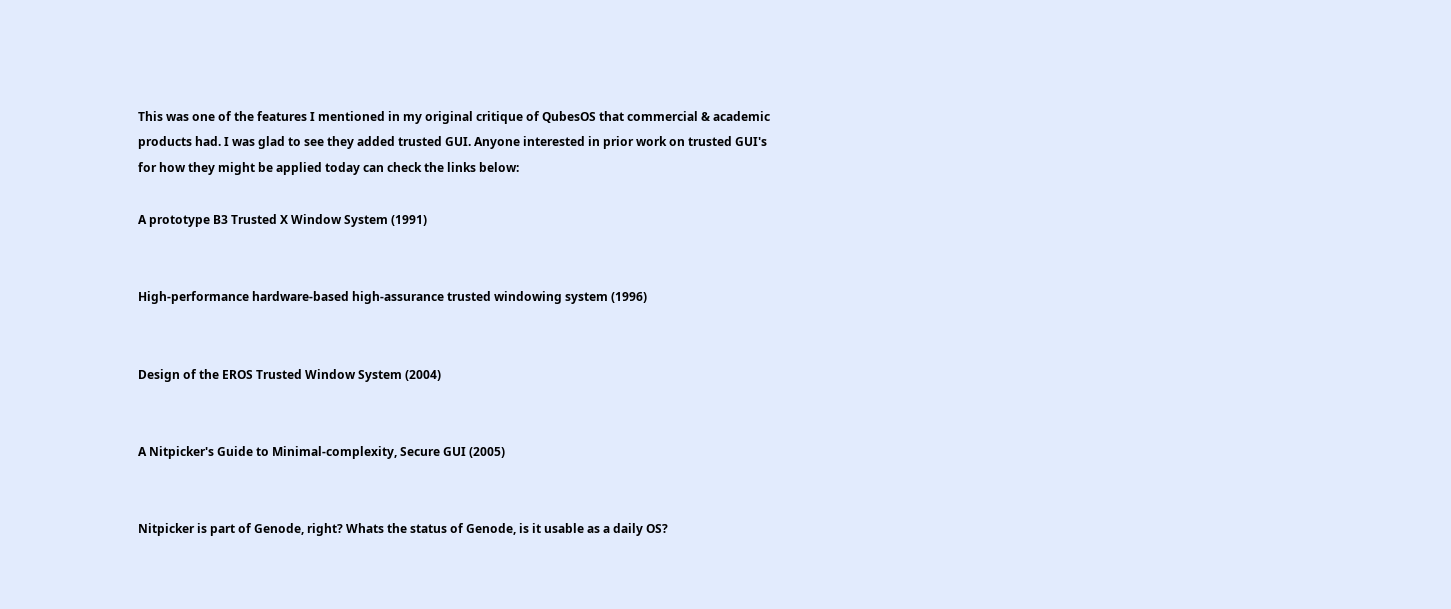This was one of the features I mentioned in my original critique of QubesOS that commercial & academic products had. I was glad to see they added trusted GUI. Anyone interested in prior work on trusted GUI's for how they might be applied today can check the links below:

A prototype B3 Trusted X Window System (1991)


High-performance hardware-based high-assurance trusted windowing system (1996)


Design of the EROS Trusted Window System (2004)


A Nitpicker's Guide to Minimal-complexity, Secure GUI (2005)


Nitpicker is part of Genode, right? Whats the status of Genode, is it usable as a daily OS?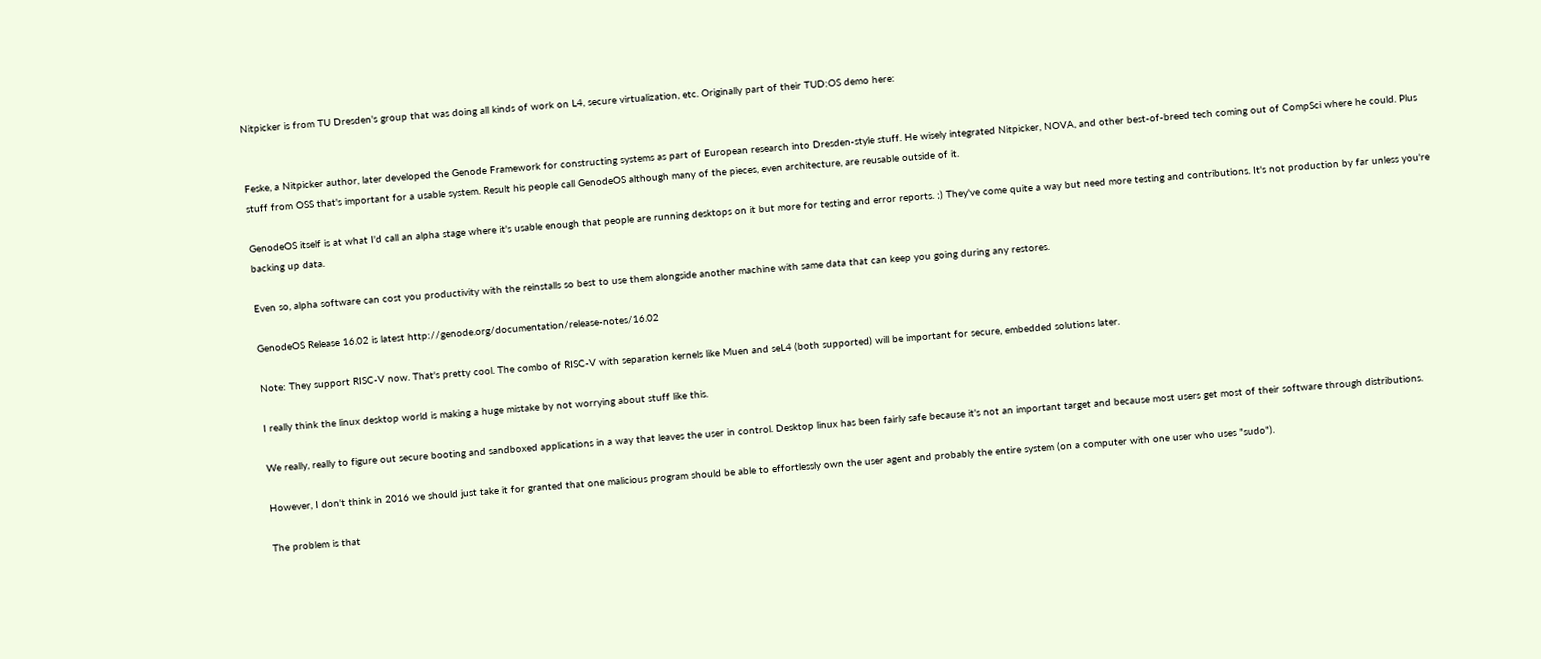Nitpicker is from TU Dresden's group that was doing all kinds of work on L4, secure virtualization, etc. Originally part of their TUD:OS demo here:


Feske, a Nitpicker author, later developed the Genode Framework for constructing systems as part of European research into Dresden-style stuff. He wisely integrated Nitpicker, NOVA, and other best-of-breed tech coming out of CompSci where he could. Plus stuff from OSS that's important for a usable system. Result his people call GenodeOS although many of the pieces, even architecture, are reusable outside of it.

GenodeOS itself is at what I'd call an alpha stage where it's usable enough that people are running desktops on it but more for testing and error reports. ;) They've come quite a way but need more testing and contributions. It's not production by far unless you're backing up data.

Even so, alpha software can cost you productivity with the reinstalls so best to use them alongside another machine with same data that can keep you going during any restores.

GenodeOS Release 16.02 is latest http://genode.org/documentation/release-notes/16.02

Note: They support RISC-V now. That's pretty cool. The combo of RISC-V with separation kernels like Muen and seL4 (both supported) will be important for secure, embedded solutions later.

I really think the linux desktop world is making a huge mistake by not worrying about stuff like this.

We really, really to figure out secure booting and sandboxed applications in a way that leaves the user in control. Desktop linux has been fairly safe because it's not an important target and because most users get most of their software through distributions.

However, I don't think in 2016 we should just take it for granted that one malicious program should be able to effortlessly own the user agent and probably the entire system (on a computer with one user who uses "sudo").

The problem is that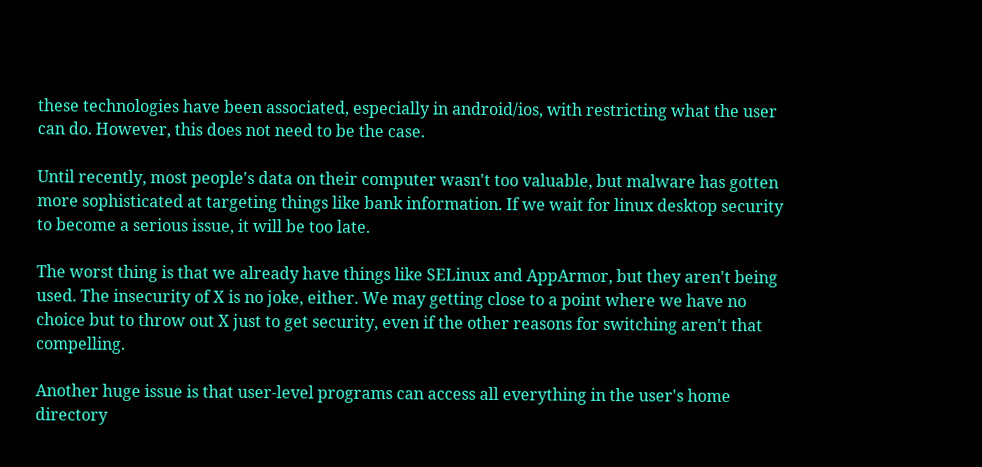these technologies have been associated, especially in android/ios, with restricting what the user can do. However, this does not need to be the case.

Until recently, most people's data on their computer wasn't too valuable, but malware has gotten more sophisticated at targeting things like bank information. If we wait for linux desktop security to become a serious issue, it will be too late.

The worst thing is that we already have things like SELinux and AppArmor, but they aren't being used. The insecurity of X is no joke, either. We may getting close to a point where we have no choice but to throw out X just to get security, even if the other reasons for switching aren't that compelling.

Another huge issue is that user-level programs can access all everything in the user's home directory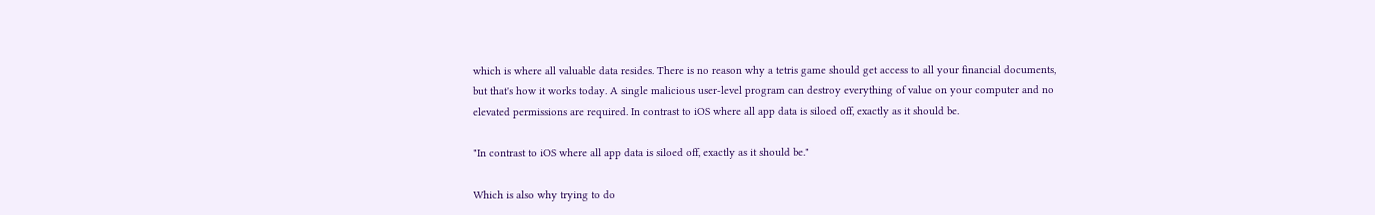which is where all valuable data resides. There is no reason why a tetris game should get access to all your financial documents, but that's how it works today. A single malicious user-level program can destroy everything of value on your computer and no elevated permissions are required. In contrast to iOS where all app data is siloed off, exactly as it should be.

"In contrast to iOS where all app data is siloed off, exactly as it should be."

Which is also why trying to do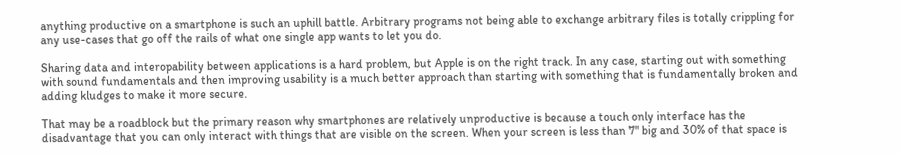anything productive on a smartphone is such an uphill battle. Arbitrary programs not being able to exchange arbitrary files is totally crippling for any use-cases that go off the rails of what one single app wants to let you do.

Sharing data and interopability between applications is a hard problem, but Apple is on the right track. In any case, starting out with something with sound fundamentals and then improving usability is a much better approach than starting with something that is fundamentally broken and adding kludges to make it more secure.

That may be a roadblock but the primary reason why smartphones are relatively unproductive is because a touch only interface has the disadvantage that you can only interact with things that are visible on the screen. When your screen is less than 7" big and 30% of that space is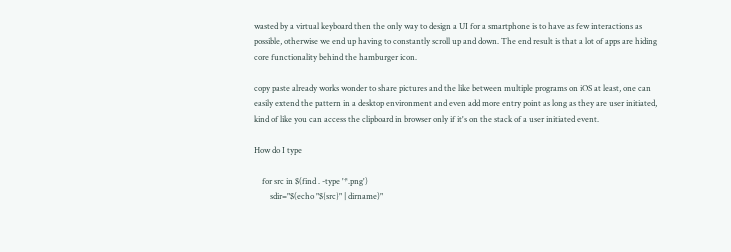wasted by a virtual keyboard then the only way to design a UI for a smartphone is to have as few interactions as possible, otherwise we end up having to constantly scroll up and down. The end result is that a lot of apps are hiding core functionality behind the hamburger icon.

copy paste already works wonder to share pictures and the like between multiple programs on iOS at least, one can easily extend the pattern in a desktop environment and even add more entry point as long as they are user initiated, kind of like you can access the clipboard in browser only if it's on the stack of a user initiated event.

How do I type

    for src in $(find . -type '*.png')
        sdir="$(echo "${src}" | dirname)"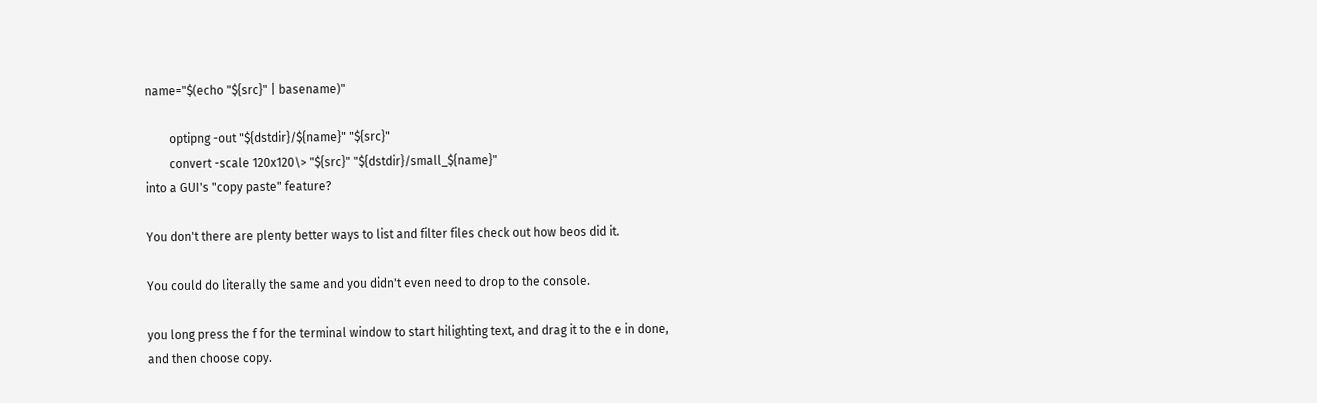name="$(echo "${src}" | basename)"

        optipng -out "${dstdir}/${name}" "${src}"
        convert -scale 120x120\> "${src}" "${dstdir}/small_${name}"
into a GUI's "copy paste" feature?

You don't there are plenty better ways to list and filter files check out how beos did it.

You could do literally the same and you didn't even need to drop to the console.

you long press the f for the terminal window to start hilighting text, and drag it to the e in done, and then choose copy.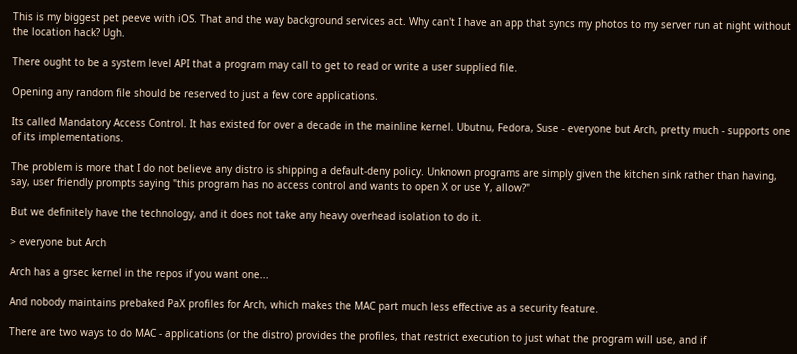This is my biggest pet peeve with iOS. That and the way background services act. Why can't I have an app that syncs my photos to my server run at night without the location hack? Ugh.

There ought to be a system level API that a program may call to get to read or write a user supplied file.

Opening any random file should be reserved to just a few core applications.

Its called Mandatory Access Control. It has existed for over a decade in the mainline kernel. Ubutnu, Fedora, Suse - everyone but Arch, pretty much - supports one of its implementations.

The problem is more that I do not believe any distro is shipping a default-deny policy. Unknown programs are simply given the kitchen sink rather than having, say, user friendly prompts saying "this program has no access control and wants to open X or use Y, allow?"

But we definitely have the technology, and it does not take any heavy overhead isolation to do it.

> everyone but Arch

Arch has a grsec kernel in the repos if you want one...

And nobody maintains prebaked PaX profiles for Arch, which makes the MAC part much less effective as a security feature.

There are two ways to do MAC - applications (or the distro) provides the profiles, that restrict execution to just what the program will use, and if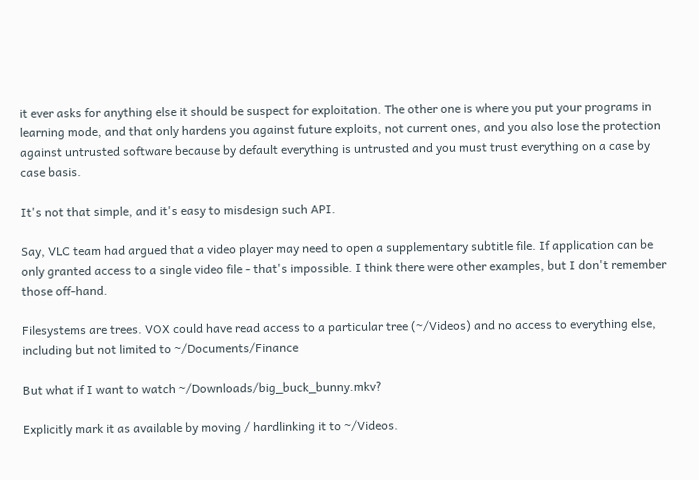it ever asks for anything else it should be suspect for exploitation. The other one is where you put your programs in learning mode, and that only hardens you against future exploits, not current ones, and you also lose the protection against untrusted software because by default everything is untrusted and you must trust everything on a case by case basis.

It's not that simple, and it's easy to misdesign such API.

Say, VLC team had argued that a video player may need to open a supplementary subtitle file. If application can be only granted access to a single video file - that's impossible. I think there were other examples, but I don't remember those off-hand.

Filesystems are trees. VOX could have read access to a particular tree (~/Videos) and no access to everything else, including but not limited to ~/Documents/Finance

But what if I want to watch ~/Downloads/big_buck_bunny.mkv?

Explicitly mark it as available by moving / hardlinking it to ~/Videos.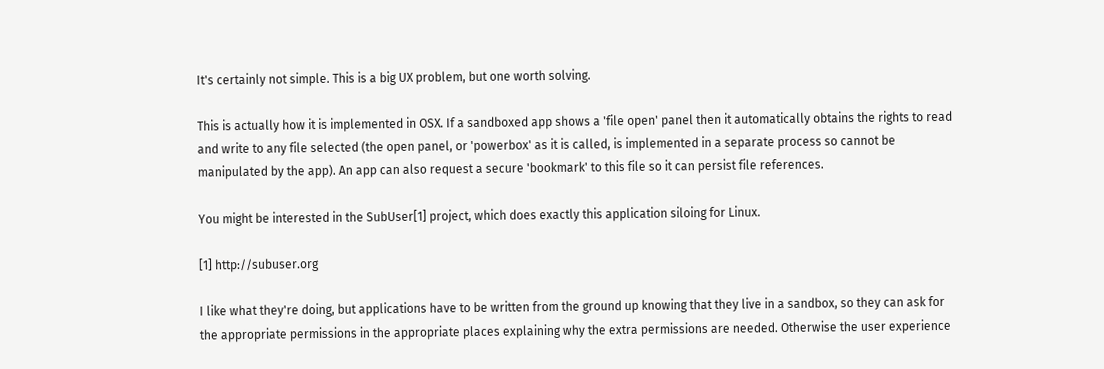It's certainly not simple. This is a big UX problem, but one worth solving.

This is actually how it is implemented in OSX. If a sandboxed app shows a 'file open' panel then it automatically obtains the rights to read and write to any file selected (the open panel, or 'powerbox' as it is called, is implemented in a separate process so cannot be manipulated by the app). An app can also request a secure 'bookmark' to this file so it can persist file references.

You might be interested in the SubUser[1] project, which does exactly this application siloing for Linux.

[1] http://subuser.org

I like what they're doing, but applications have to be written from the ground up knowing that they live in a sandbox, so they can ask for the appropriate permissions in the appropriate places explaining why the extra permissions are needed. Otherwise the user experience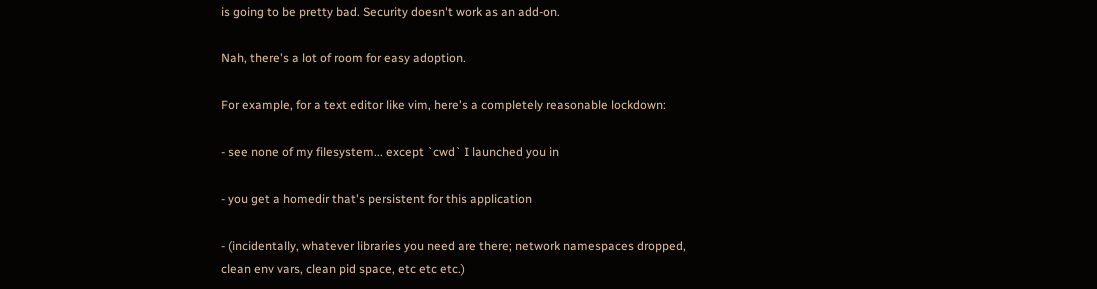is going to be pretty bad. Security doesn't work as an add-on.

Nah, there's a lot of room for easy adoption.

For example, for a text editor like vim, here's a completely reasonable lockdown:

- see none of my filesystem... except `cwd` I launched you in

- you get a homedir that's persistent for this application

- (incidentally, whatever libraries you need are there; network namespaces dropped, clean env vars, clean pid space, etc etc etc.)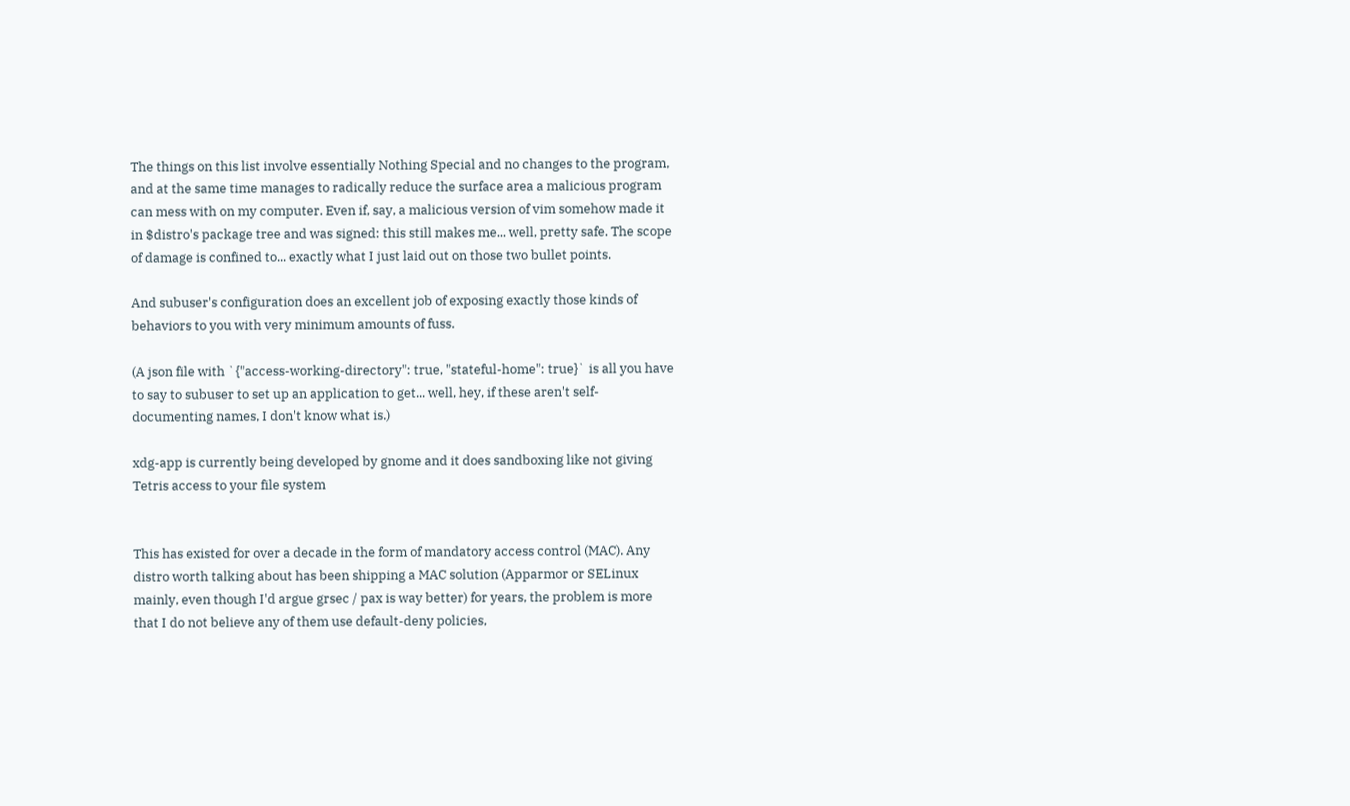The things on this list involve essentially Nothing Special and no changes to the program, and at the same time manages to radically reduce the surface area a malicious program can mess with on my computer. Even if, say, a malicious version of vim somehow made it in $distro's package tree and was signed: this still makes me... well, pretty safe. The scope of damage is confined to... exactly what I just laid out on those two bullet points.

And subuser's configuration does an excellent job of exposing exactly those kinds of behaviors to you with very minimum amounts of fuss.

(A json file with `{"access-working-directory": true, "stateful-home": true}` is all you have to say to subuser to set up an application to get... well, hey, if these aren't self-documenting names, I don't know what is.)

xdg-app is currently being developed by gnome and it does sandboxing like not giving Tetris access to your file system


This has existed for over a decade in the form of mandatory access control (MAC). Any distro worth talking about has been shipping a MAC solution (Apparmor or SELinux mainly, even though I'd argue grsec / pax is way better) for years, the problem is more that I do not believe any of them use default-deny policies,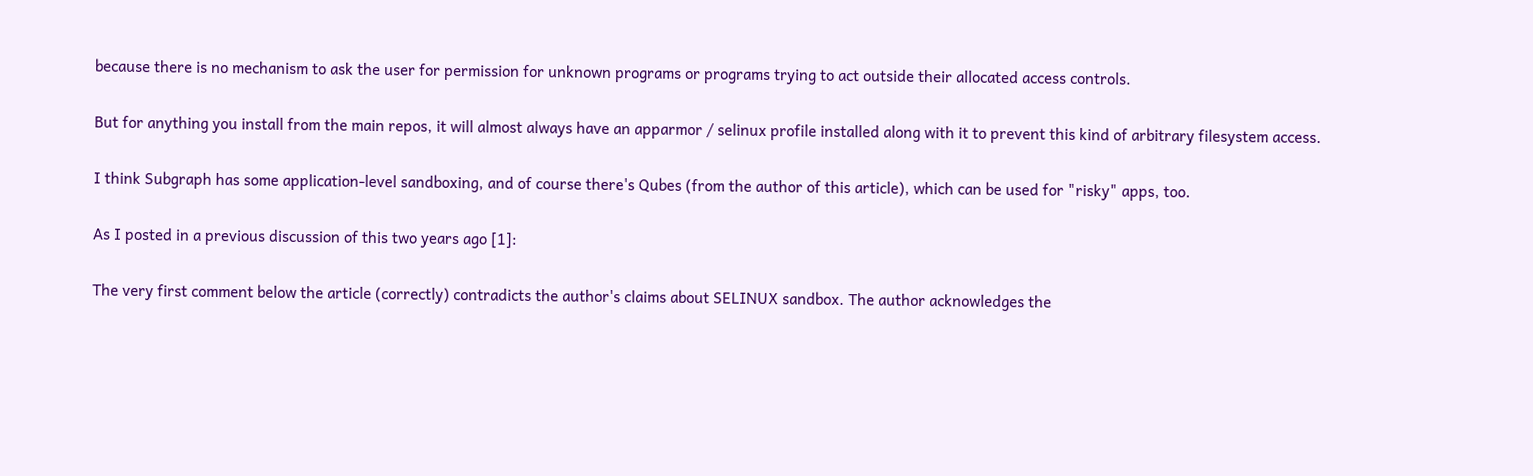because there is no mechanism to ask the user for permission for unknown programs or programs trying to act outside their allocated access controls.

But for anything you install from the main repos, it will almost always have an apparmor / selinux profile installed along with it to prevent this kind of arbitrary filesystem access.

I think Subgraph has some application-level sandboxing, and of course there's Qubes (from the author of this article), which can be used for "risky" apps, too.

As I posted in a previous discussion of this two years ago [1]:

The very first comment below the article (correctly) contradicts the author's claims about SELINUX sandbox. The author acknowledges the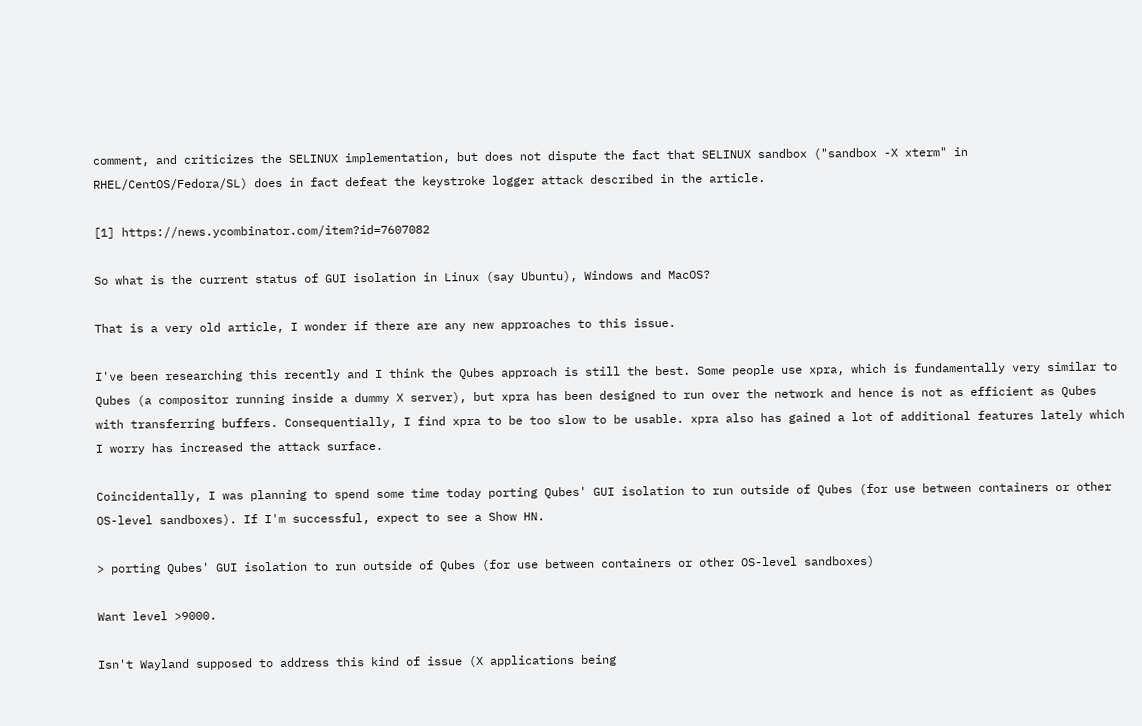comment, and criticizes the SELINUX implementation, but does not dispute the fact that SELINUX sandbox ("sandbox -X xterm" in RHEL/CentOS/Fedora/SL) does in fact defeat the keystroke logger attack described in the article.

[1] https://news.ycombinator.com/item?id=7607082

So what is the current status of GUI isolation in Linux (say Ubuntu), Windows and MacOS?

That is a very old article, I wonder if there are any new approaches to this issue.

I've been researching this recently and I think the Qubes approach is still the best. Some people use xpra, which is fundamentally very similar to Qubes (a compositor running inside a dummy X server), but xpra has been designed to run over the network and hence is not as efficient as Qubes with transferring buffers. Consequentially, I find xpra to be too slow to be usable. xpra also has gained a lot of additional features lately which I worry has increased the attack surface.

Coincidentally, I was planning to spend some time today porting Qubes' GUI isolation to run outside of Qubes (for use between containers or other OS-level sandboxes). If I'm successful, expect to see a Show HN.

> porting Qubes' GUI isolation to run outside of Qubes (for use between containers or other OS-level sandboxes)

Want level >9000.

Isn't Wayland supposed to address this kind of issue (X applications being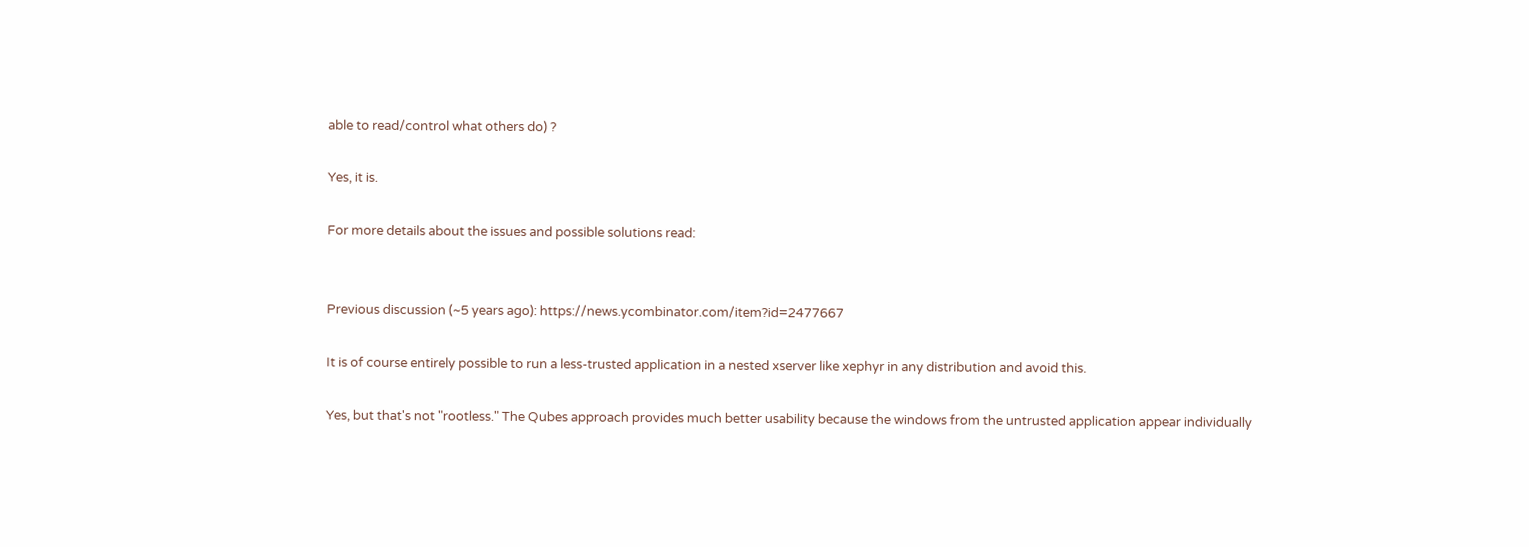able to read/control what others do) ?

Yes, it is.

For more details about the issues and possible solutions read:


Previous discussion (~5 years ago): https://news.ycombinator.com/item?id=2477667

It is of course entirely possible to run a less-trusted application in a nested xserver like xephyr in any distribution and avoid this.

Yes, but that's not "rootless." The Qubes approach provides much better usability because the windows from the untrusted application appear individually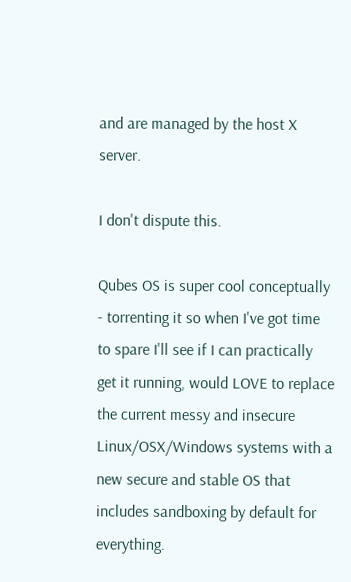and are managed by the host X server.

I don't dispute this.

Qubes OS is super cool conceptually - torrenting it so when I've got time to spare I'll see if I can practically get it running, would LOVE to replace the current messy and insecure Linux/OSX/Windows systems with a new secure and stable OS that includes sandboxing by default for everything.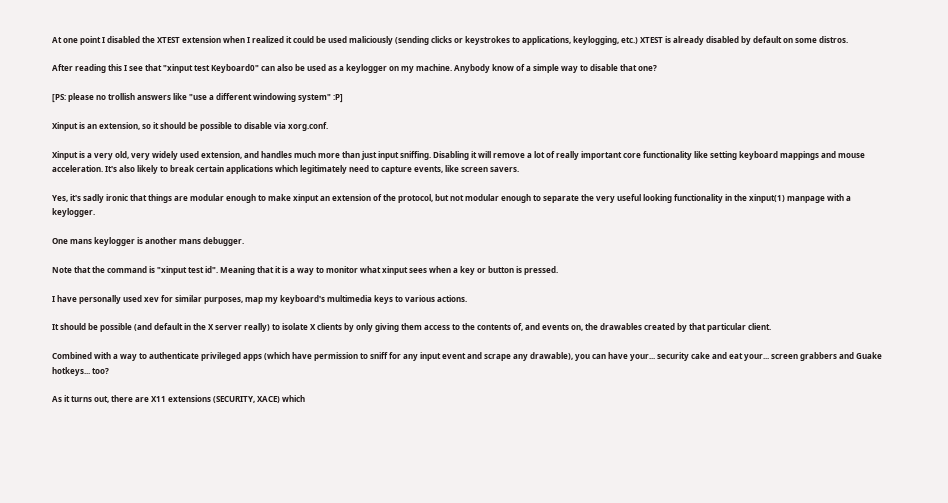At one point I disabled the XTEST extension when I realized it could be used maliciously (sending clicks or keystrokes to applications, keylogging, etc.) XTEST is already disabled by default on some distros.

After reading this I see that "xinput test Keyboard0" can also be used as a keylogger on my machine. Anybody know of a simple way to disable that one?

[PS: please no trollish answers like "use a different windowing system" :P]

Xinput is an extension, so it should be possible to disable via xorg.conf.

Xinput is a very old, very widely used extension, and handles much more than just input sniffing. Disabling it will remove a lot of really important core functionality like setting keyboard mappings and mouse acceleration. It's also likely to break certain applications which legitimately need to capture events, like screen savers.

Yes, it's sadly ironic that things are modular enough to make xinput an extension of the protocol, but not modular enough to separate the very useful looking functionality in the xinput(1) manpage with a keylogger.

One mans keylogger is another mans debugger.

Note that the command is "xinput test id". Meaning that it is a way to monitor what xinput sees when a key or button is pressed.

I have personally used xev for similar purposes, map my keyboard's multimedia keys to various actions.

It should be possible (and default in the X server really) to isolate X clients by only giving them access to the contents of, and events on, the drawables created by that particular client.

Combined with a way to authenticate privileged apps (which have permission to sniff for any input event and scrape any drawable), you can have your... security cake and eat your... screen grabbers and Guake hotkeys... too?

As it turns out, there are X11 extensions (SECURITY, XACE) which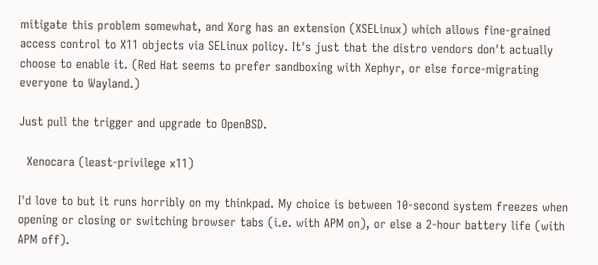mitigate this problem somewhat, and Xorg has an extension (XSELinux) which allows fine-grained access control to X11 objects via SELinux policy. It's just that the distro vendors don't actually choose to enable it. (Red Hat seems to prefer sandboxing with Xephyr, or else force-migrating everyone to Wayland.)

Just pull the trigger and upgrade to OpenBSD.

  Xenocara (least-privilege x11)

I'd love to but it runs horribly on my thinkpad. My choice is between 10-second system freezes when opening or closing or switching browser tabs (i.e. with APM on), or else a 2-hour battery life (with APM off).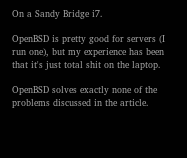On a Sandy Bridge i7.

OpenBSD is pretty good for servers (I run one), but my experience has been that it's just total shit on the laptop.

OpenBSD solves exactly none of the problems discussed in the article.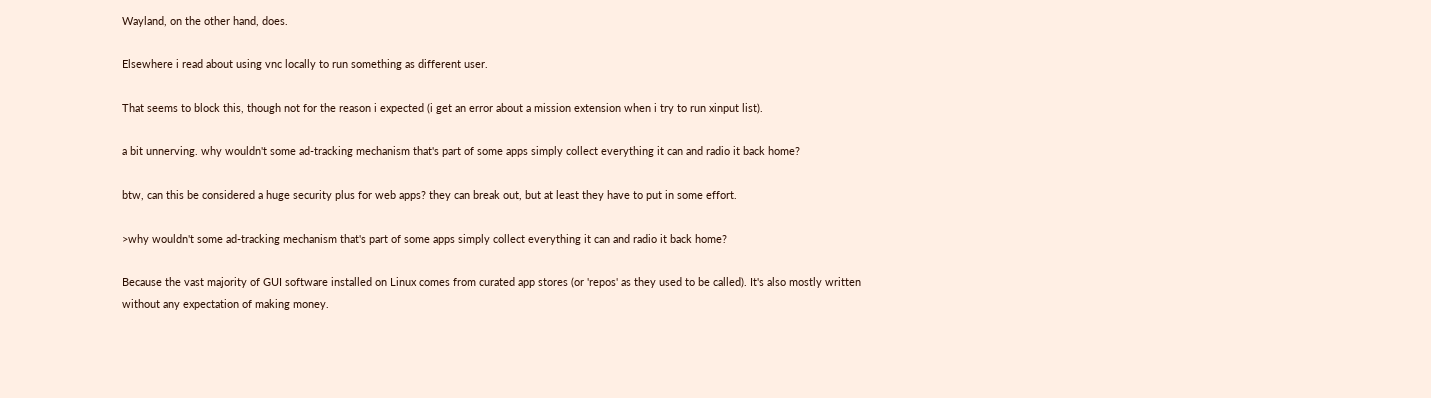Wayland, on the other hand, does.

Elsewhere i read about using vnc locally to run something as different user.

That seems to block this, though not for the reason i expected (i get an error about a mission extension when i try to run xinput list).

a bit unnerving. why wouldn't some ad-tracking mechanism that's part of some apps simply collect everything it can and radio it back home?

btw, can this be considered a huge security plus for web apps? they can break out, but at least they have to put in some effort.

>why wouldn't some ad-tracking mechanism that's part of some apps simply collect everything it can and radio it back home?

Because the vast majority of GUI software installed on Linux comes from curated app stores (or 'repos' as they used to be called). It's also mostly written without any expectation of making money.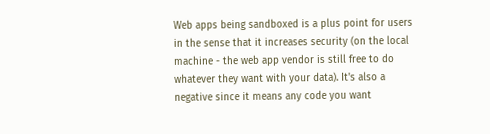Web apps being sandboxed is a plus point for users in the sense that it increases security (on the local machine - the web app vendor is still free to do whatever they want with your data). It's also a negative since it means any code you want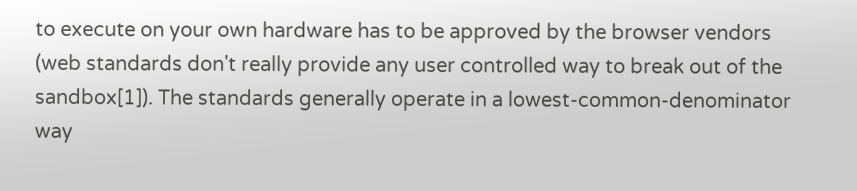to execute on your own hardware has to be approved by the browser vendors (web standards don't really provide any user controlled way to break out of the sandbox[1]). The standards generally operate in a lowest-common-denominator way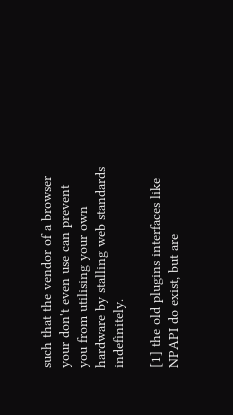such that the vendor of a browser your don't even use can prevent you from utilising your own hardware by stalling web standards indefinitely.

[1] the old plugins interfaces like NPAPI do exist, but are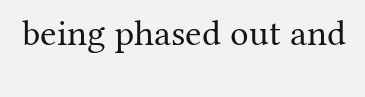being phased out and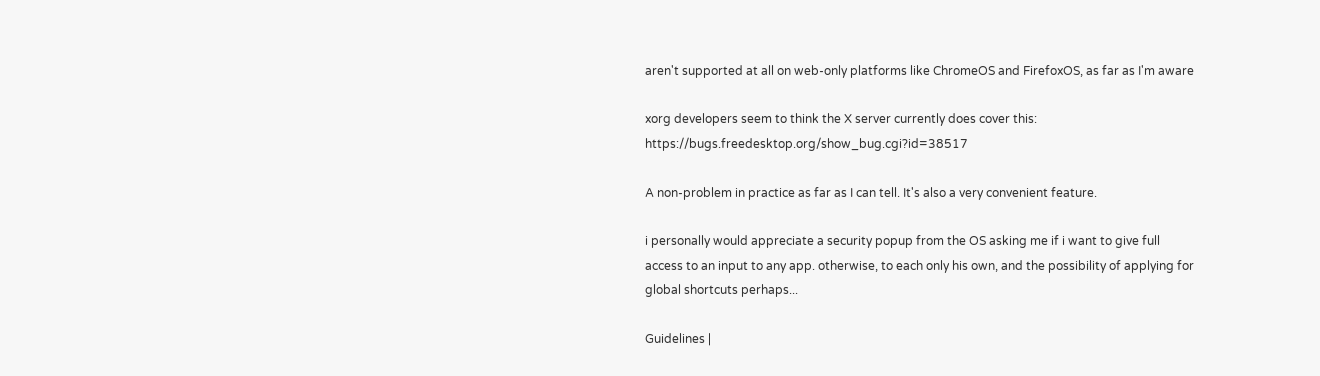aren't supported at all on web-only platforms like ChromeOS and FirefoxOS, as far as I'm aware

xorg developers seem to think the X server currently does cover this: https://bugs.freedesktop.org/show_bug.cgi?id=38517

A non-problem in practice as far as I can tell. It's also a very convenient feature.

i personally would appreciate a security popup from the OS asking me if i want to give full access to an input to any app. otherwise, to each only his own, and the possibility of applying for global shortcuts perhaps...

Guidelines |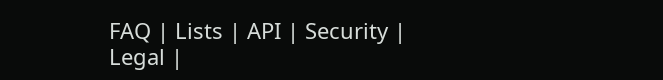FAQ | Lists | API | Security | Legal |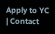Apply to YC | Contact